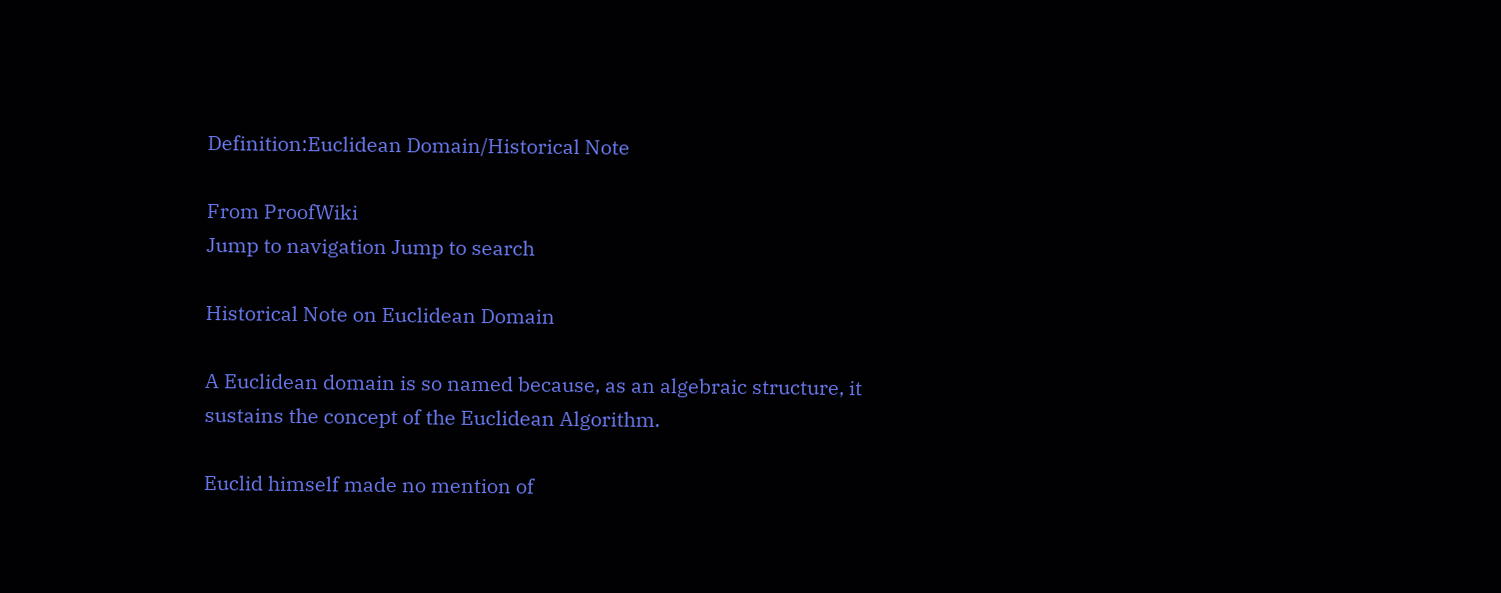Definition:Euclidean Domain/Historical Note

From ProofWiki
Jump to navigation Jump to search

Historical Note on Euclidean Domain

A Euclidean domain is so named because, as an algebraic structure, it sustains the concept of the Euclidean Algorithm.

Euclid himself made no mention of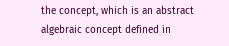the concept, which is an abstract algebraic concept defined in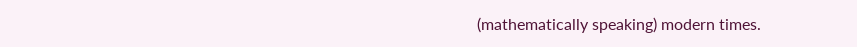(mathematically speaking) modern times.